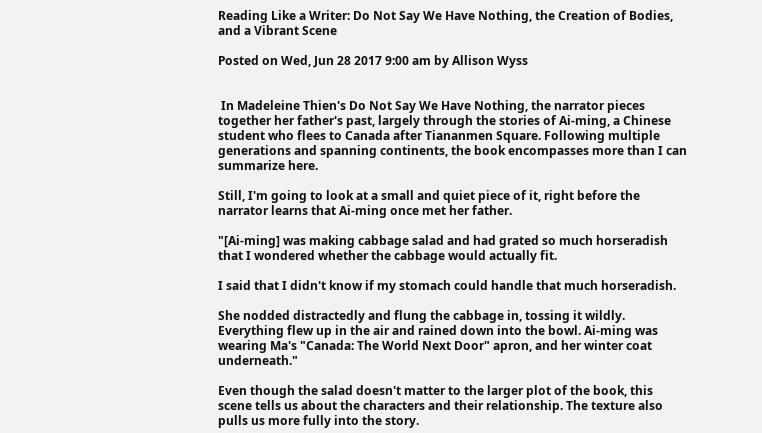Reading Like a Writer: Do Not Say We Have Nothing, the Creation of Bodies, and a Vibrant Scene

Posted on Wed, Jun 28 2017 9:00 am by Allison Wyss


 In Madeleine Thien's Do Not Say We Have Nothing, the narrator pieces together her father's past, largely through the stories of Ai-ming, a Chinese student who flees to Canada after Tiananmen Square. Following multiple generations and spanning continents, the book encompasses more than I can summarize here.

Still, I'm going to look at a small and quiet piece of it, right before the narrator learns that Ai-ming once met her father.

"[Ai-ming] was making cabbage salad and had grated so much horseradish that I wondered whether the cabbage would actually fit.

I said that I didn't know if my stomach could handle that much horseradish.

She nodded distractedly and flung the cabbage in, tossing it wildly. Everything flew up in the air and rained down into the bowl. Ai-ming was wearing Ma's "Canada: The World Next Door" apron, and her winter coat underneath."

Even though the salad doesn't matter to the larger plot of the book, this scene tells us about the characters and their relationship. The texture also pulls us more fully into the story.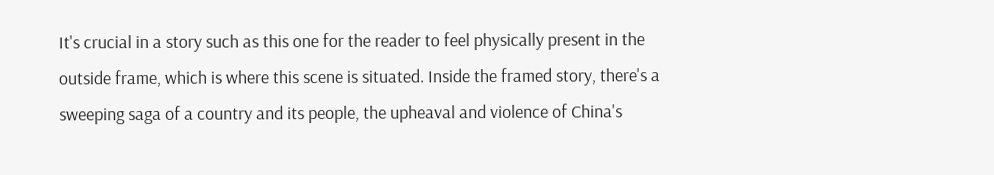It's crucial in a story such as this one for the reader to feel physically present in the outside frame, which is where this scene is situated. Inside the framed story, there's a sweeping saga of a country and its people, the upheaval and violence of China's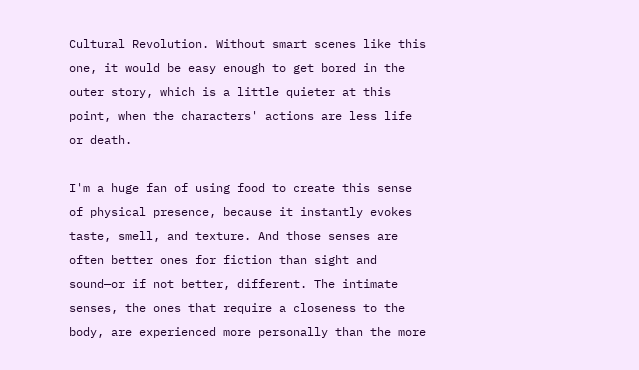Cultural Revolution. Without smart scenes like this one, it would be easy enough to get bored in the outer story, which is a little quieter at this point, when the characters' actions are less life or death.

I'm a huge fan of using food to create this sense of physical presence, because it instantly evokes taste, smell, and texture. And those senses are often better ones for fiction than sight and sound—or if not better, different. The intimate senses, the ones that require a closeness to the body, are experienced more personally than the more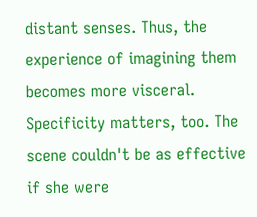distant senses. Thus, the experience of imagining them becomes more visceral. Specificity matters, too. The scene couldn't be as effective if she were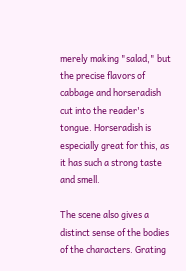merely making "salad," but the precise flavors of cabbage and horseradish cut into the reader's tongue. Horseradish is especially great for this, as it has such a strong taste and smell.

The scene also gives a distinct sense of the bodies of the characters. Grating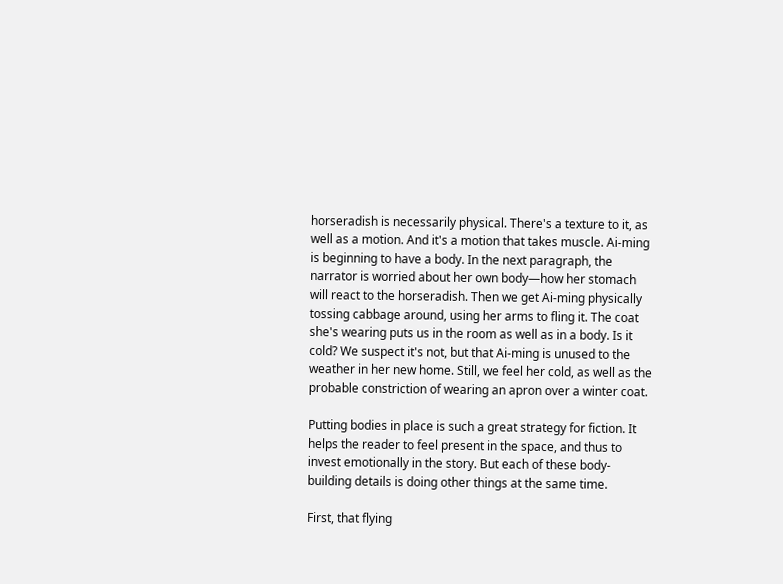horseradish is necessarily physical. There's a texture to it, as well as a motion. And it's a motion that takes muscle. Ai-ming is beginning to have a body. In the next paragraph, the narrator is worried about her own body—how her stomach will react to the horseradish. Then we get Ai-ming physically tossing cabbage around, using her arms to fling it. The coat she's wearing puts us in the room as well as in a body. Is it cold? We suspect it's not, but that Ai-ming is unused to the weather in her new home. Still, we feel her cold, as well as the probable constriction of wearing an apron over a winter coat.

Putting bodies in place is such a great strategy for fiction. It helps the reader to feel present in the space, and thus to invest emotionally in the story. But each of these body-building details is doing other things at the same time.

First, that flying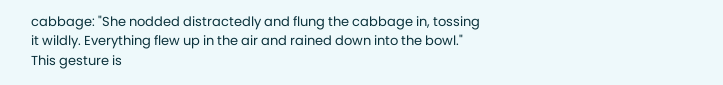cabbage: "She nodded distractedly and flung the cabbage in, tossing it wildly. Everything flew up in the air and rained down into the bowl." This gesture is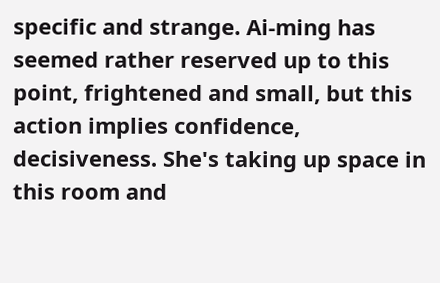specific and strange. Ai-ming has seemed rather reserved up to this point, frightened and small, but this action implies confidence, decisiveness. She's taking up space in this room and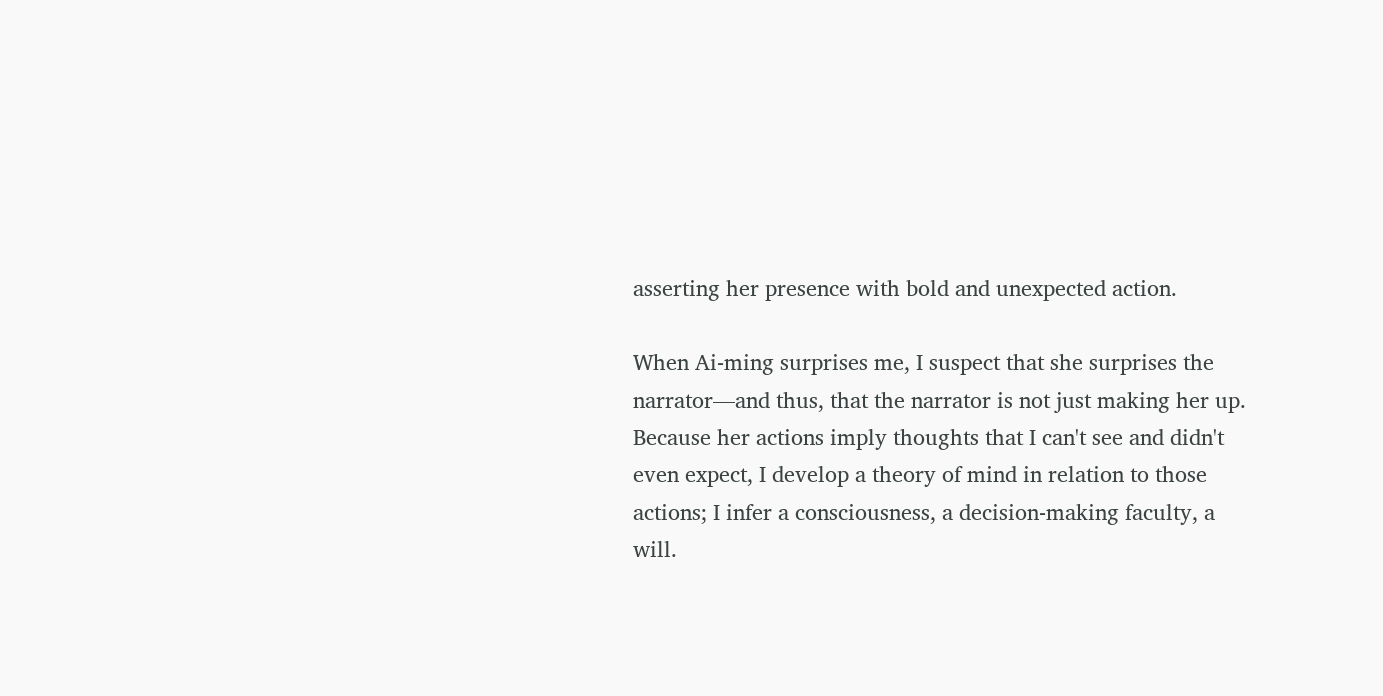asserting her presence with bold and unexpected action.

When Ai-ming surprises me, I suspect that she surprises the narrator—and thus, that the narrator is not just making her up. Because her actions imply thoughts that I can't see and didn't even expect, I develop a theory of mind in relation to those actions; I infer a consciousness, a decision-making faculty, a will.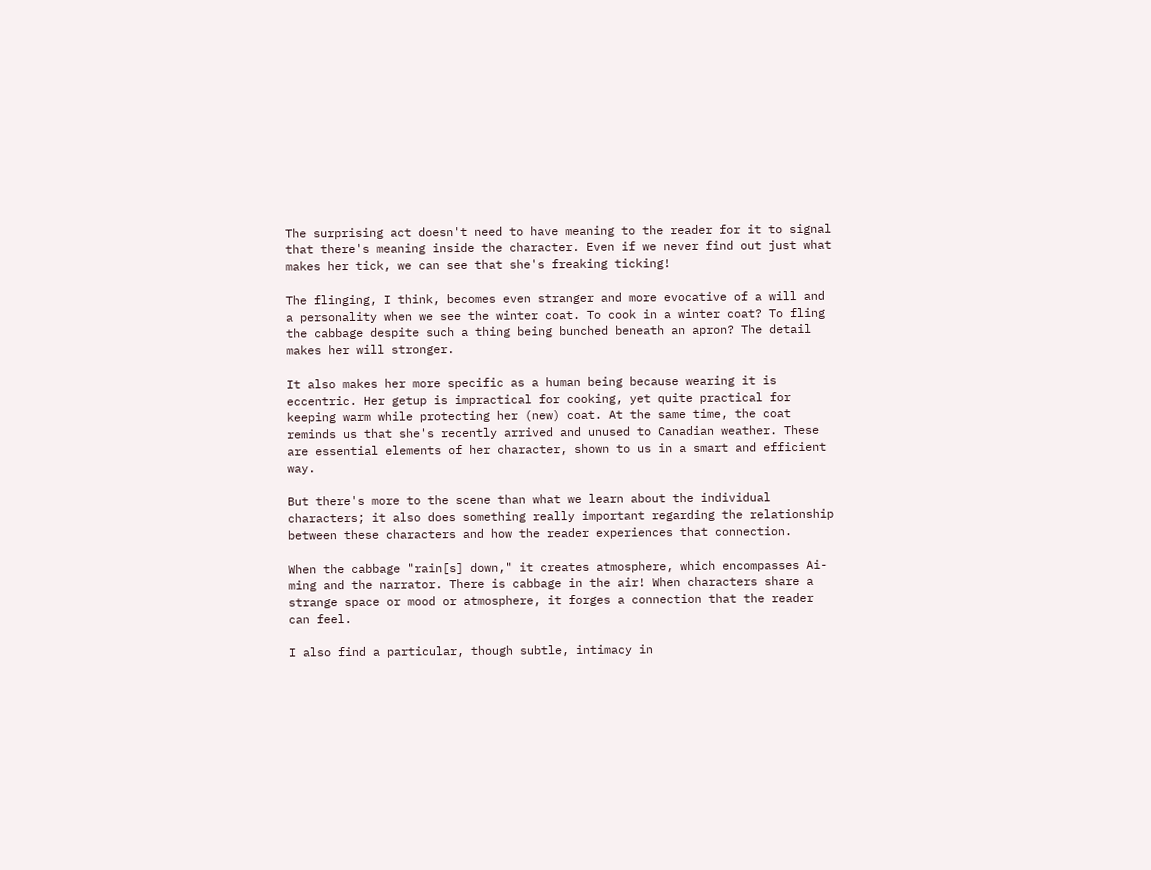The surprising act doesn't need to have meaning to the reader for it to signal that there's meaning inside the character. Even if we never find out just what makes her tick, we can see that she's freaking ticking!

The flinging, I think, becomes even stranger and more evocative of a will and a personality when we see the winter coat. To cook in a winter coat? To fling the cabbage despite such a thing being bunched beneath an apron? The detail makes her will stronger.

It also makes her more specific as a human being because wearing it is eccentric. Her getup is impractical for cooking, yet quite practical for keeping warm while protecting her (new) coat. At the same time, the coat reminds us that she's recently arrived and unused to Canadian weather. These are essential elements of her character, shown to us in a smart and efficient way.

But there's more to the scene than what we learn about the individual characters; it also does something really important regarding the relationship between these characters and how the reader experiences that connection.

When the cabbage "rain[s] down," it creates atmosphere, which encompasses Ai-ming and the narrator. There is cabbage in the air! When characters share a strange space or mood or atmosphere, it forges a connection that the reader can feel.

I also find a particular, though subtle, intimacy in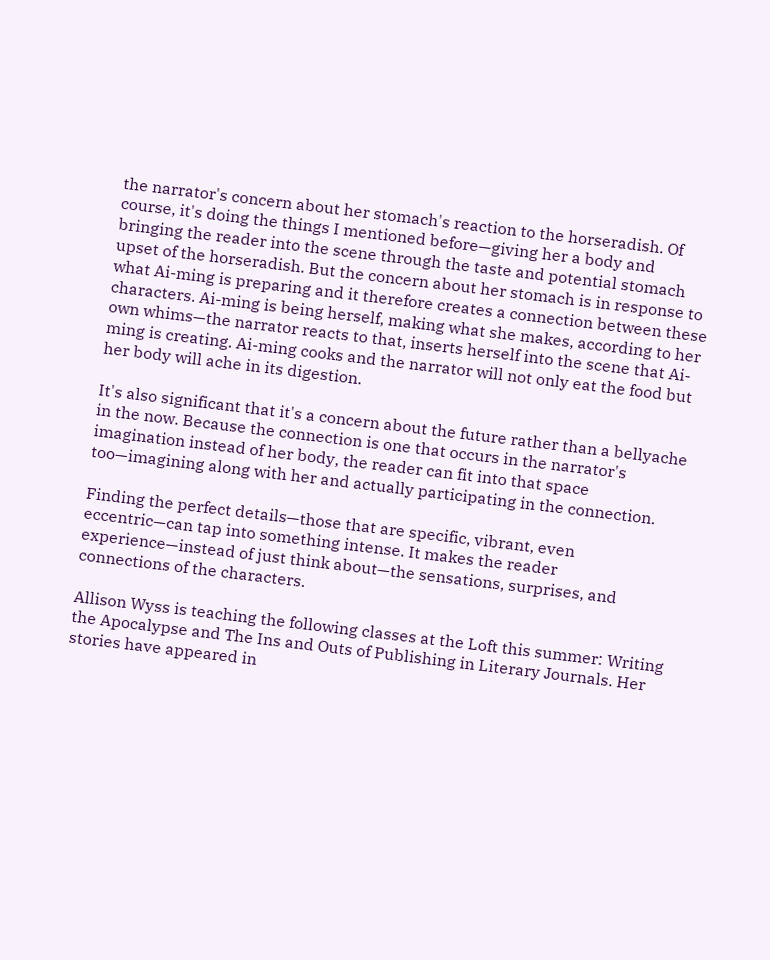the narrator's concern about her stomach's reaction to the horseradish. Of course, it's doing the things I mentioned before—giving her a body and bringing the reader into the scene through the taste and potential stomach upset of the horseradish. But the concern about her stomach is in response to what Ai-ming is preparing and it therefore creates a connection between these characters. Ai-ming is being herself, making what she makes, according to her own whims—the narrator reacts to that, inserts herself into the scene that Ai-ming is creating. Ai-ming cooks and the narrator will not only eat the food but her body will ache in its digestion.

It's also significant that it's a concern about the future rather than a bellyache in the now. Because the connection is one that occurs in the narrator's imagination instead of her body, the reader can fit into that space too—imagining along with her and actually participating in the connection.

Finding the perfect details—those that are specific, vibrant, even eccentric—can tap into something intense. It makes the reader experience—instead of just think about—the sensations, surprises, and connections of the characters.

Allison Wyss is teaching the following classes at the Loft this summer: Writing the Apocalypse and The Ins and Outs of Publishing in Literary Journals. Her stories have appeared in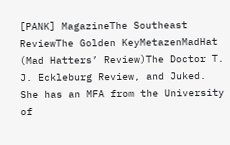[PANK] MagazineThe Southeast ReviewThe Golden KeyMetazenMadHat (Mad Hatters’ Review)The Doctor T. J. Eckleburg Review, and Juked. She has an MFA from the University of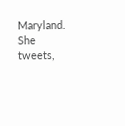Maryland. She tweets,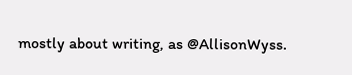mostly about writing, as @AllisonWyss.